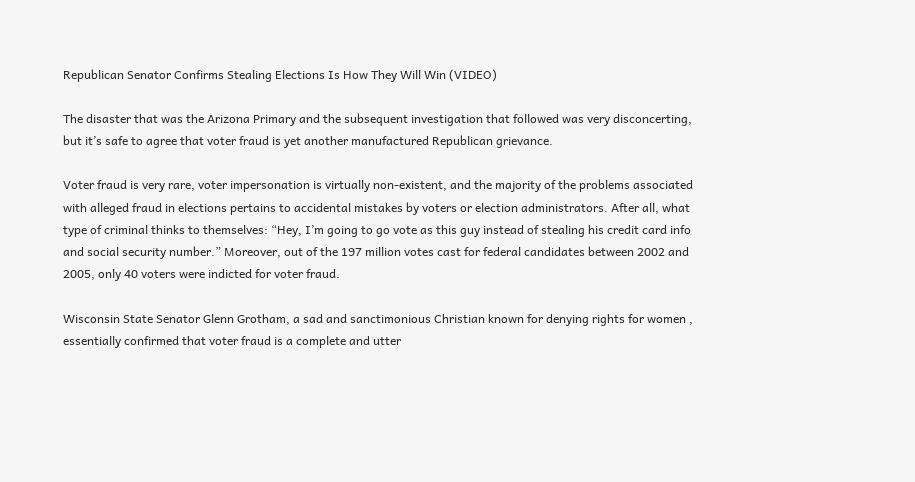Republican Senator Confirms Stealing Elections Is How They Will Win (VIDEO)

The disaster that was the Arizona Primary and the subsequent investigation that followed was very disconcerting, but it’s safe to agree that voter fraud is yet another manufactured Republican grievance.

Voter fraud is very rare, voter impersonation is virtually non-existent, and the majority of the problems associated with alleged fraud in elections pertains to accidental mistakes by voters or election administrators. After all, what type of criminal thinks to themselves: “Hey, I’m going to go vote as this guy instead of stealing his credit card info and social security number.” Moreover, out of the 197 million votes cast for federal candidates between 2002 and 2005, only 40 voters were indicted for voter fraud.

Wisconsin State Senator Glenn Grotham, a sad and sanctimonious Christian known for denying rights for women , essentially confirmed that voter fraud is a complete and utter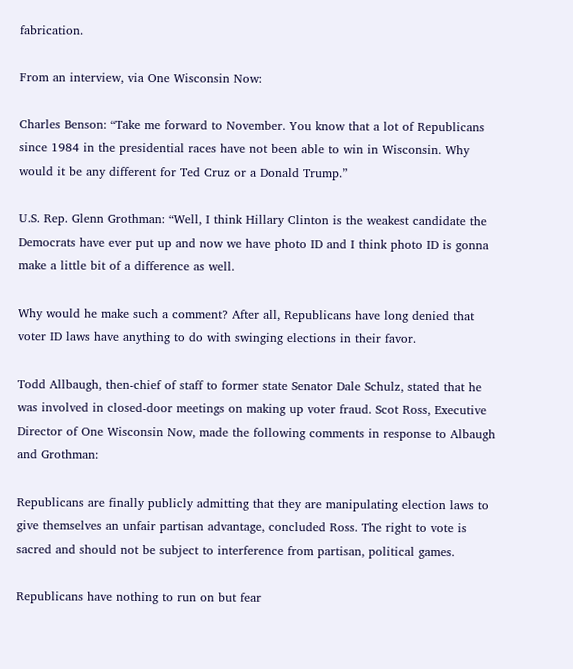fabrication.

From an interview, via One Wisconsin Now:

Charles Benson: “Take me forward to November. You know that a lot of Republicans since 1984 in the presidential races have not been able to win in Wisconsin. Why would it be any different for Ted Cruz or a Donald Trump.”

U.S. Rep. Glenn Grothman: “Well, I think Hillary Clinton is the weakest candidate the Democrats have ever put up and now we have photo ID and I think photo ID is gonna make a little bit of a difference as well.

Why would he make such a comment? After all, Republicans have long denied that voter ID laws have anything to do with swinging elections in their favor.

Todd Allbaugh, then-chief of staff to former state Senator Dale Schulz, stated that he was involved in closed-door meetings on making up voter fraud. Scot Ross, Executive Director of One Wisconsin Now, made the following comments in response to Albaugh and Grothman:

Republicans are finally publicly admitting that they are manipulating election laws to give themselves an unfair partisan advantage, concluded Ross. The right to vote is sacred and should not be subject to interference from partisan, political games.

Republicans have nothing to run on but fear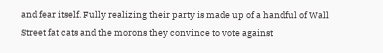and fear itself. Fully realizing their party is made up of a handful of Wall Street fat cats and the morons they convince to vote against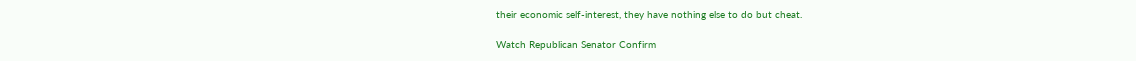their economic self-interest, they have nothing else to do but cheat.

Watch Republican Senator Confirm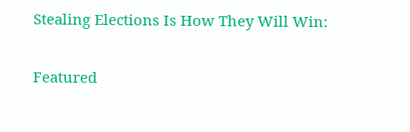Stealing Elections Is How They Will Win:

Featured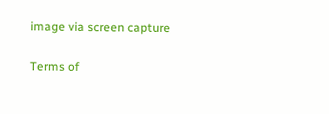image via screen capture

Terms of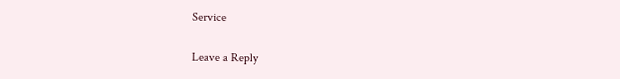Service

Leave a Reply